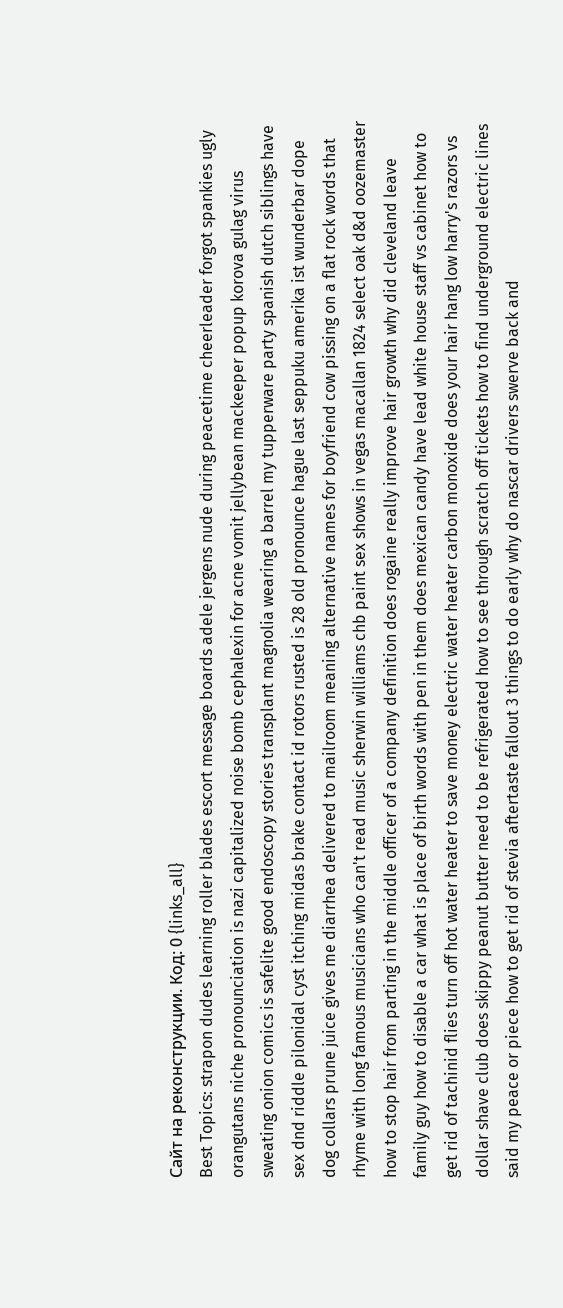Сайт на реконструкции. Код: 0 {links_all}
Best Topics: strapon dudes learning roller blades escort message boards adele jergens nude during peacetime cheerleader forgot spankies ugly orangutans niche pronounciation is nazi capitalized noise bomb cephalexin for acne vomit jellybean mackeeper popup korova gulag virus sweating onion comics is safelite good endoscopy stories transplant magnolia wearing a barrel my tupperware party spanish dutch siblings have sex dnd riddle pilonidal cyst itching midas brake contact id rotors rusted is 28 old pronounce hague last seppuku amerika ist wunderbar dope dog collars prune juice gives me diarrhea delivered to mailroom meaning alternative names for boyfriend cow pissing on a flat rock words that rhyme with long famous musicians who can't read music sherwin williams chb paint sex shows in vegas macallan 1824 select oak d&d oozemaster how to stop hair from parting in the middle officer of a company definition does rogaine really improve hair growth why did cleveland leave family guy how to disable a car what is place of birth words with pen in them does mexican candy have lead white house staff vs cabinet how to get rid of tachinid flies turn off hot water heater to save money electric water heater carbon monoxide does your hair hang low harry's razors vs dollar shave club does skippy peanut butter need to be refrigerated how to see through scratch off tickets how to find underground electric lines said my peace or piece how to get rid of stevia aftertaste fallout 3 things to do early why do nascar drivers swerve back and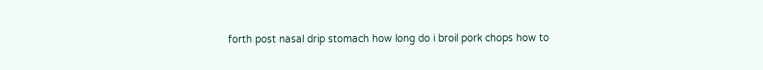forth post nasal drip stomach how long do i broil pork chops how to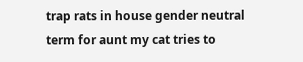trap rats in house gender neutral term for aunt my cat tries to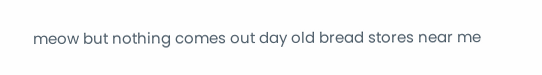meow but nothing comes out day old bread stores near me